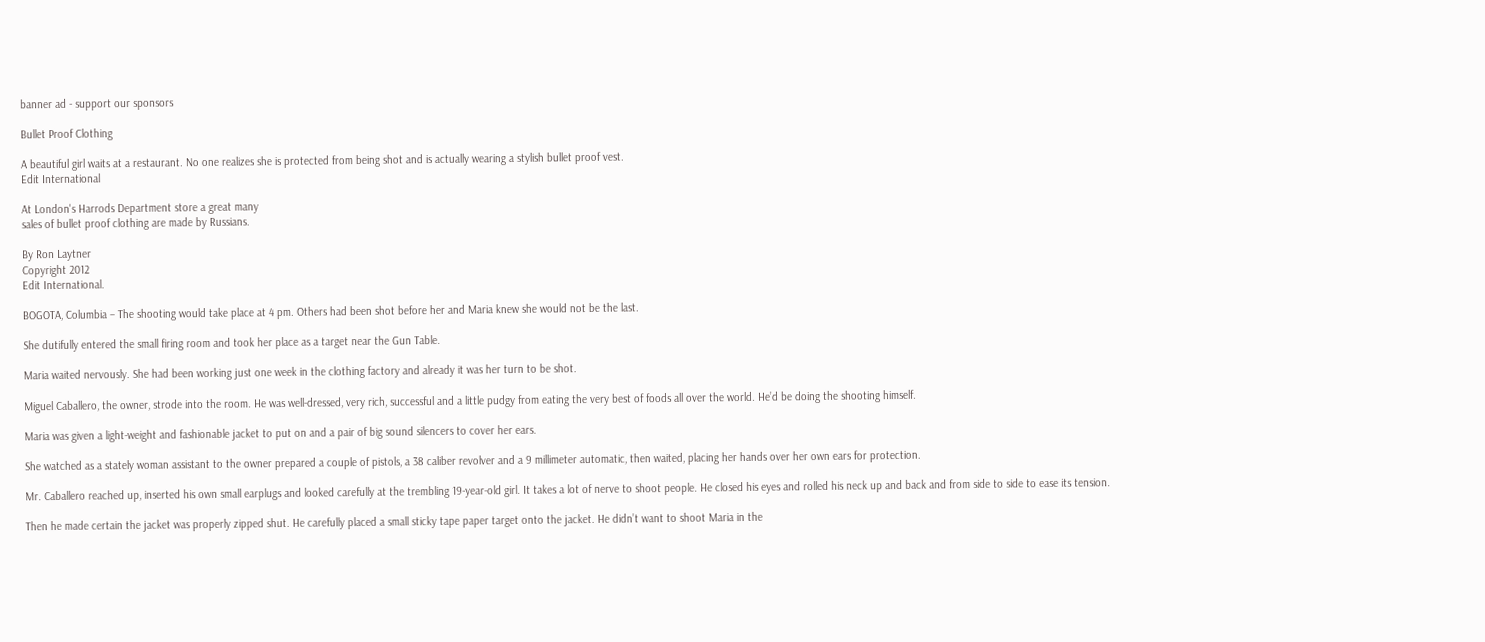banner ad - support our sponsors

Bullet Proof Clothing

A beautiful girl waits at a restaurant. No one realizes she is protected from being shot and is actually wearing a stylish bullet proof vest.
Edit International

At London's Harrods Department store a great many
sales of bullet proof clothing are made by Russians.

By Ron Laytner
Copyright 2012
Edit International.

BOGOTA, Columbia – The shooting would take place at 4 pm. Others had been shot before her and Maria knew she would not be the last.

She dutifully entered the small firing room and took her place as a target near the Gun Table.

Maria waited nervously. She had been working just one week in the clothing factory and already it was her turn to be shot.

Miguel Caballero, the owner, strode into the room. He was well-dressed, very rich, successful and a little pudgy from eating the very best of foods all over the world. He’d be doing the shooting himself.

Maria was given a light-weight and fashionable jacket to put on and a pair of big sound silencers to cover her ears.

She watched as a stately woman assistant to the owner prepared a couple of pistols, a 38 caliber revolver and a 9 millimeter automatic, then waited, placing her hands over her own ears for protection.

Mr. Caballero reached up, inserted his own small earplugs and looked carefully at the trembling 19-year-old girl. It takes a lot of nerve to shoot people. He closed his eyes and rolled his neck up and back and from side to side to ease its tension.

Then he made certain the jacket was properly zipped shut. He carefully placed a small sticky tape paper target onto the jacket. He didn’t want to shoot Maria in the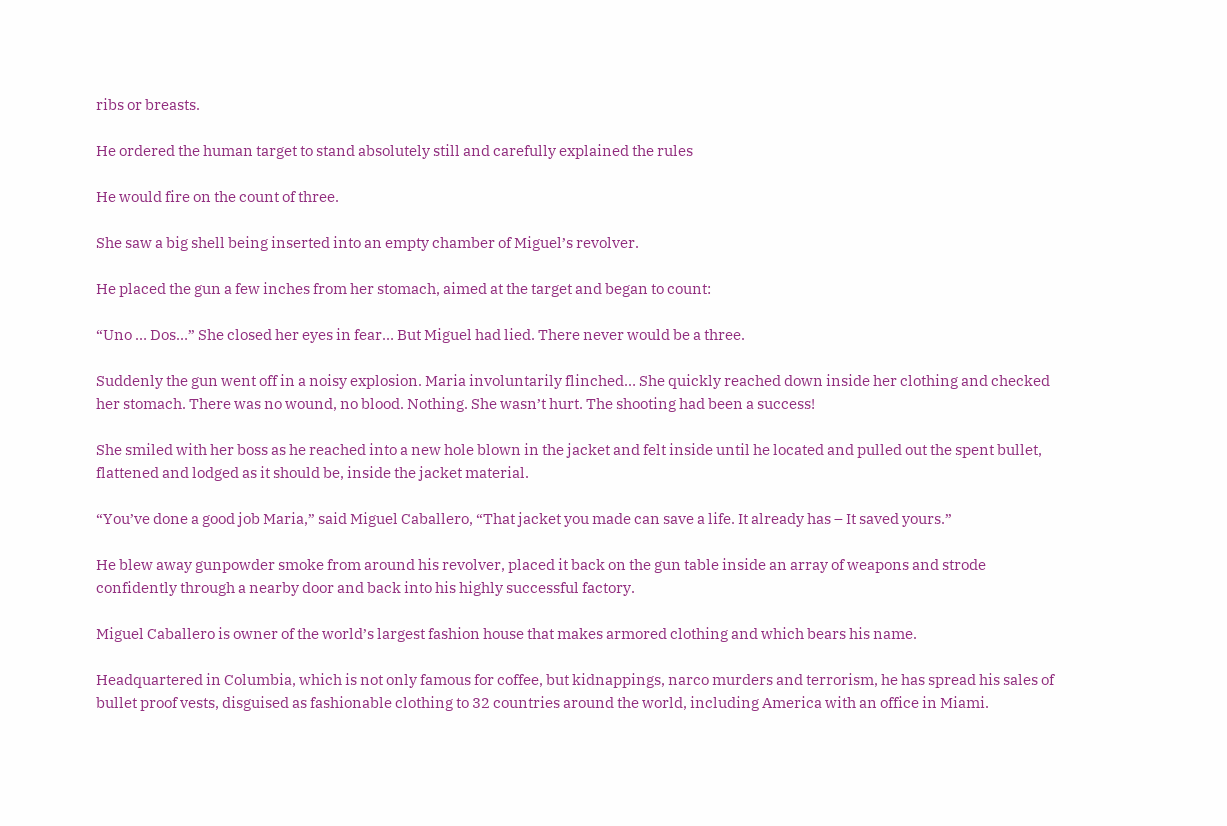ribs or breasts.

He ordered the human target to stand absolutely still and carefully explained the rules

He would fire on the count of three.

She saw a big shell being inserted into an empty chamber of Miguel’s revolver.

He placed the gun a few inches from her stomach, aimed at the target and began to count:

“Uno … Dos…” She closed her eyes in fear… But Miguel had lied. There never would be a three.

Suddenly the gun went off in a noisy explosion. Maria involuntarily flinched… She quickly reached down inside her clothing and checked her stomach. There was no wound, no blood. Nothing. She wasn’t hurt. The shooting had been a success!

She smiled with her boss as he reached into a new hole blown in the jacket and felt inside until he located and pulled out the spent bullet, flattened and lodged as it should be, inside the jacket material.

“You’ve done a good job Maria,” said Miguel Caballero, “That jacket you made can save a life. It already has – It saved yours.”

He blew away gunpowder smoke from around his revolver, placed it back on the gun table inside an array of weapons and strode confidently through a nearby door and back into his highly successful factory.

Miguel Caballero is owner of the world’s largest fashion house that makes armored clothing and which bears his name.

Headquartered in Columbia, which is not only famous for coffee, but kidnappings, narco murders and terrorism, he has spread his sales of bullet proof vests, disguised as fashionable clothing to 32 countries around the world, including America with an office in Miami.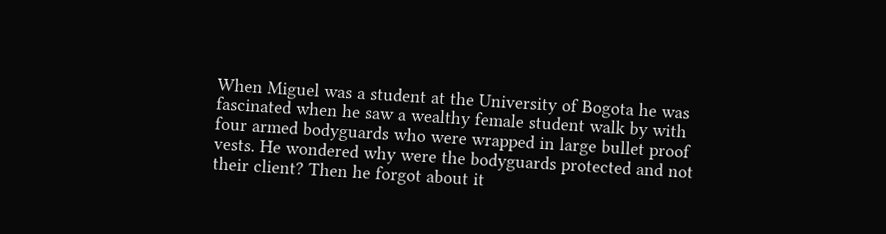When Miguel was a student at the University of Bogota he was fascinated when he saw a wealthy female student walk by with four armed bodyguards who were wrapped in large bullet proof vests. He wondered why were the bodyguards protected and not their client? Then he forgot about it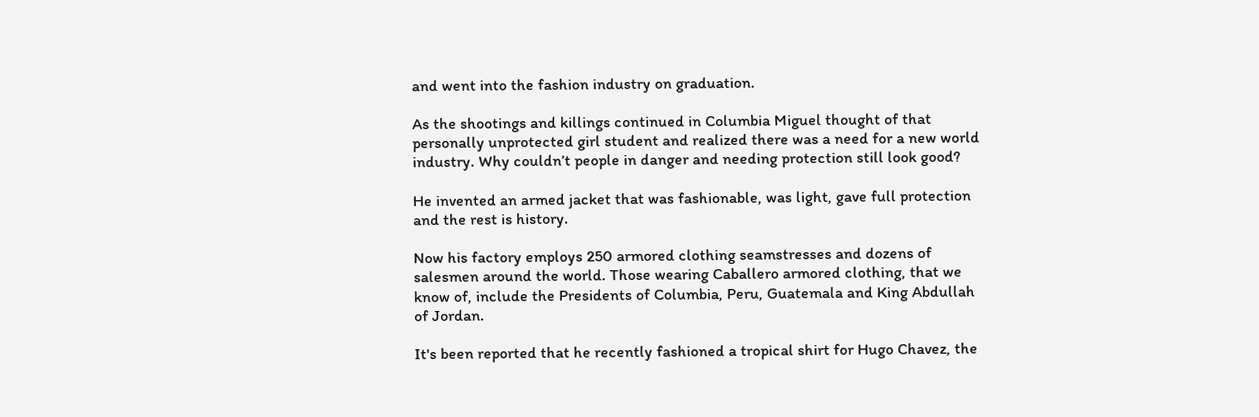and went into the fashion industry on graduation.

As the shootings and killings continued in Columbia Miguel thought of that personally unprotected girl student and realized there was a need for a new world industry. Why couldn’t people in danger and needing protection still look good?

He invented an armed jacket that was fashionable, was light, gave full protection and the rest is history.

Now his factory employs 250 armored clothing seamstresses and dozens of salesmen around the world. Those wearing Caballero armored clothing, that we know of, include the Presidents of Columbia, Peru, Guatemala and King Abdullah of Jordan.

It's been reported that he recently fashioned a tropical shirt for Hugo Chavez, the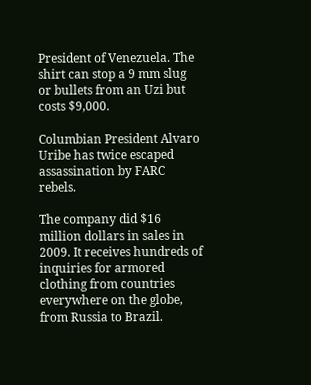President of Venezuela. The shirt can stop a 9 mm slug or bullets from an Uzi but costs $9,000.

Columbian President Alvaro Uribe has twice escaped assassination by FARC rebels.

The company did $16 million dollars in sales in 2009. It receives hundreds of inquiries for armored clothing from countries everywhere on the globe, from Russia to Brazil.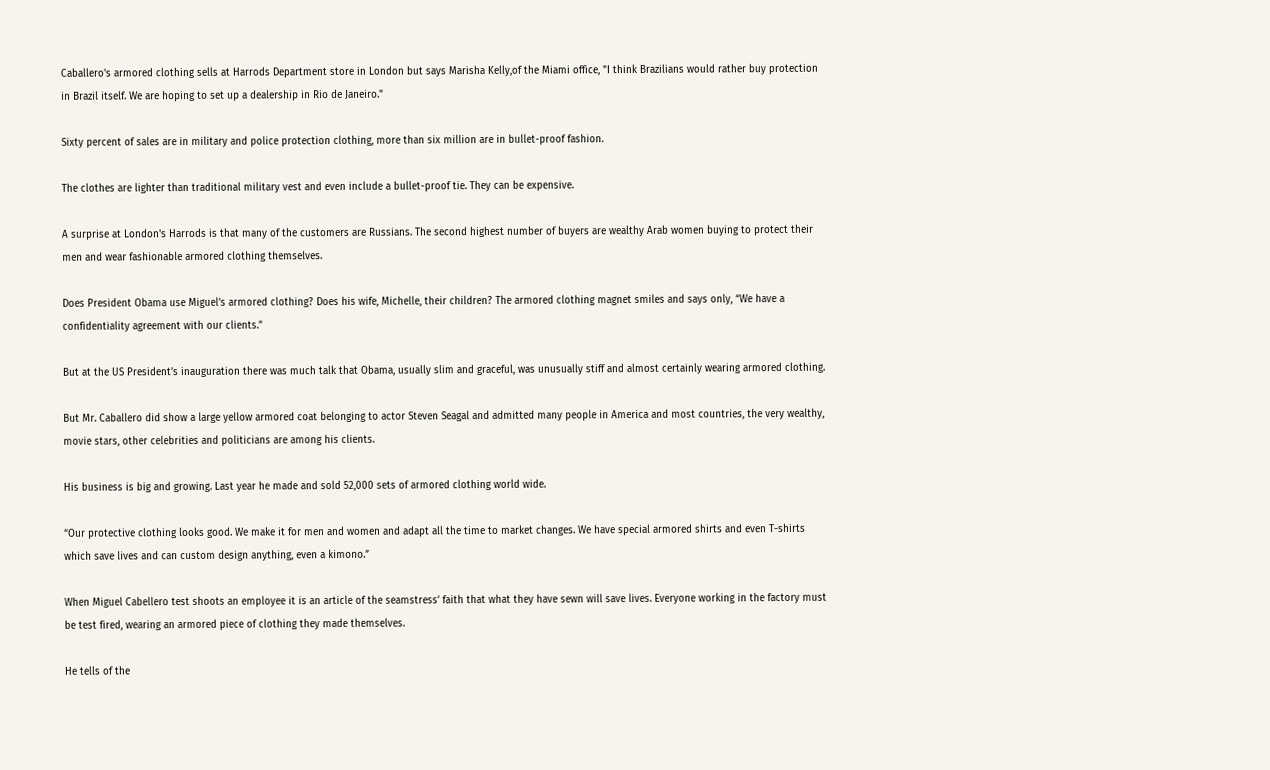Caballero's armored clothing sells at Harrods Department store in London but says Marisha Kelly,of the Miami office, "I think Brazilians would rather buy protection in Brazil itself. We are hoping to set up a dealership in Rio de Janeiro."

Sixty percent of sales are in military and police protection clothing, more than six million are in bullet-proof fashion.

The clothes are lighter than traditional military vest and even include a bullet-proof tie. They can be expensive.

A surprise at London's Harrods is that many of the customers are Russians. The second highest number of buyers are wealthy Arab women buying to protect their men and wear fashionable armored clothing themselves.

Does President Obama use Miguel’s armored clothing? Does his wife, Michelle, their children? The armored clothing magnet smiles and says only, “We have a confidentiality agreement with our clients.”

But at the US President’s inauguration there was much talk that Obama, usually slim and graceful, was unusually stiff and almost certainly wearing armored clothing.

But Mr. Caballero did show a large yellow armored coat belonging to actor Steven Seagal and admitted many people in America and most countries, the very wealthy, movie stars, other celebrities and politicians are among his clients.

His business is big and growing. Last year he made and sold 52,000 sets of armored clothing world wide.

“Our protective clothing looks good. We make it for men and women and adapt all the time to market changes. We have special armored shirts and even T-shirts which save lives and can custom design anything, even a kimono.”

When Miguel Cabellero test shoots an employee it is an article of the seamstress’ faith that what they have sewn will save lives. Everyone working in the factory must be test fired, wearing an armored piece of clothing they made themselves.

He tells of the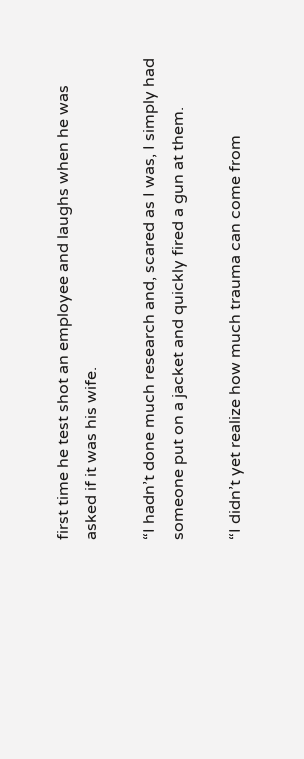first time he test shot an employee and laughs when he was asked if it was his wife.

“I hadn’t done much research and, scared as I was, I simply had someone put on a jacket and quickly fired a gun at them.

“I didn’t yet realize how much trauma can come from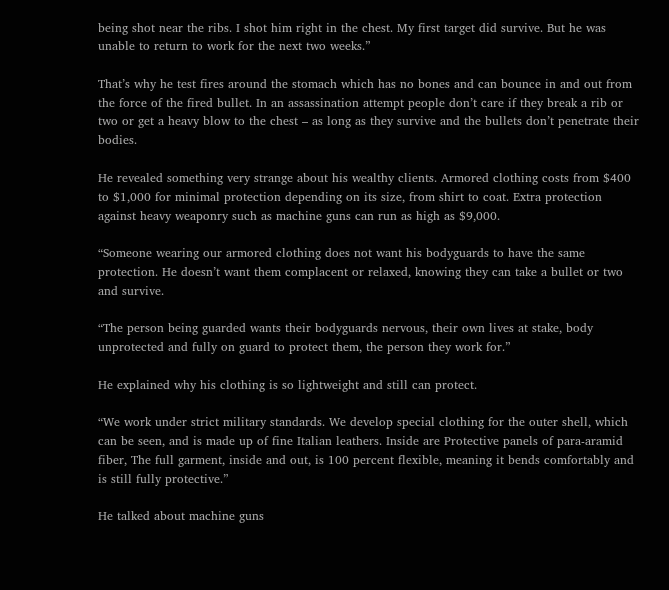being shot near the ribs. I shot him right in the chest. My first target did survive. But he was unable to return to work for the next two weeks.”

That’s why he test fires around the stomach which has no bones and can bounce in and out from the force of the fired bullet. In an assassination attempt people don’t care if they break a rib or two or get a heavy blow to the chest – as long as they survive and the bullets don’t penetrate their bodies.

He revealed something very strange about his wealthy clients. Armored clothing costs from $400 to $1,000 for minimal protection depending on its size, from shirt to coat. Extra protection against heavy weaponry such as machine guns can run as high as $9,000.

“Someone wearing our armored clothing does not want his bodyguards to have the same protection. He doesn’t want them complacent or relaxed, knowing they can take a bullet or two and survive.

“The person being guarded wants their bodyguards nervous, their own lives at stake, body unprotected and fully on guard to protect them, the person they work for.”

He explained why his clothing is so lightweight and still can protect.

“We work under strict military standards. We develop special clothing for the outer shell, which can be seen, and is made up of fine Italian leathers. Inside are Protective panels of para-aramid fiber, The full garment, inside and out, is 100 percent flexible, meaning it bends comfortably and is still fully protective.”

He talked about machine guns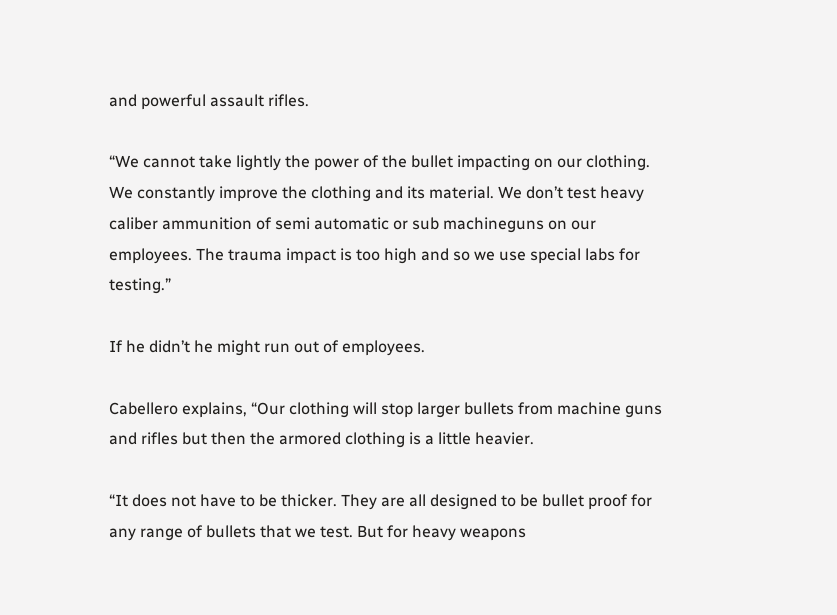and powerful assault rifles.

“We cannot take lightly the power of the bullet impacting on our clothing. We constantly improve the clothing and its material. We don’t test heavy caliber ammunition of semi automatic or sub machineguns on our employees. The trauma impact is too high and so we use special labs for testing.”

If he didn’t he might run out of employees.

Cabellero explains, “Our clothing will stop larger bullets from machine guns and rifles but then the armored clothing is a little heavier.

“It does not have to be thicker. They are all designed to be bullet proof for any range of bullets that we test. But for heavy weapons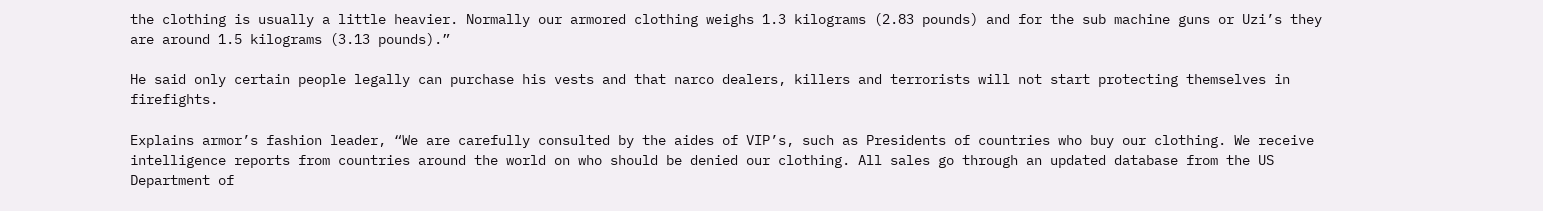the clothing is usually a little heavier. Normally our armored clothing weighs 1.3 kilograms (2.83 pounds) and for the sub machine guns or Uzi’s they are around 1.5 kilograms (3.13 pounds).”

He said only certain people legally can purchase his vests and that narco dealers, killers and terrorists will not start protecting themselves in firefights.

Explains armor’s fashion leader, “We are carefully consulted by the aides of VIP’s, such as Presidents of countries who buy our clothing. We receive intelligence reports from countries around the world on who should be denied our clothing. All sales go through an updated database from the US Department of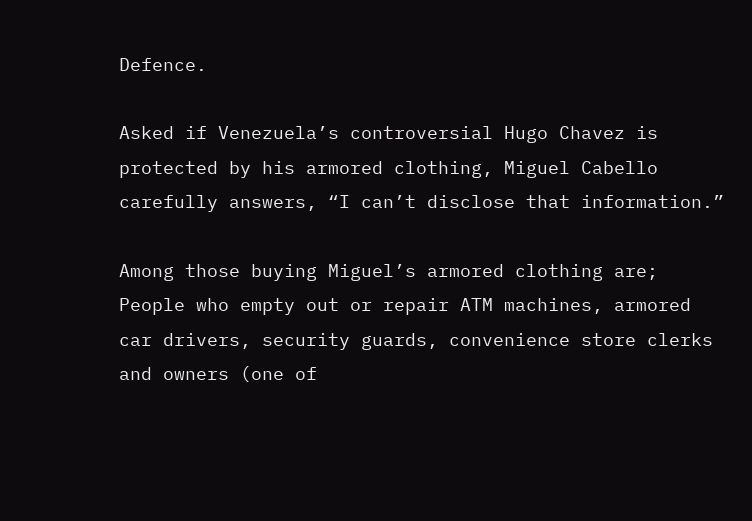Defence.

Asked if Venezuela’s controversial Hugo Chavez is protected by his armored clothing, Miguel Cabello carefully answers, “I can’t disclose that information.”

Among those buying Miguel’s armored clothing are; People who empty out or repair ATM machines, armored car drivers, security guards, convenience store clerks and owners (one of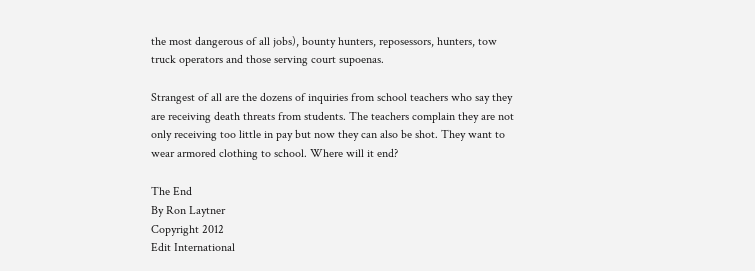the most dangerous of all jobs), bounty hunters, reposessors, hunters, tow truck operators and those serving court supoenas.

Strangest of all are the dozens of inquiries from school teachers who say they are receiving death threats from students. The teachers complain they are not only receiving too little in pay but now they can also be shot. They want to wear armored clothing to school. Where will it end?

The End
By Ron Laytner
Copyright 2012
Edit International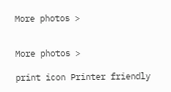More photos >


More photos >

print icon Printer friendly